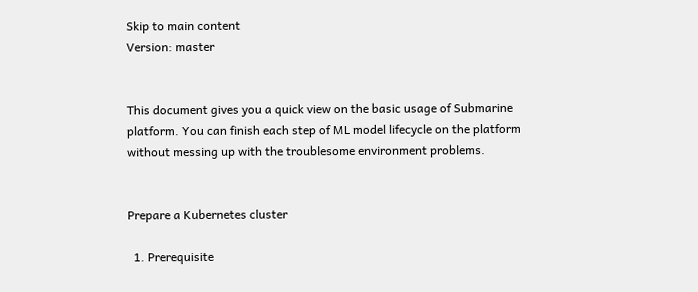Skip to main content
Version: master


This document gives you a quick view on the basic usage of Submarine platform. You can finish each step of ML model lifecycle on the platform without messing up with the troublesome environment problems.


Prepare a Kubernetes cluster

  1. Prerequisite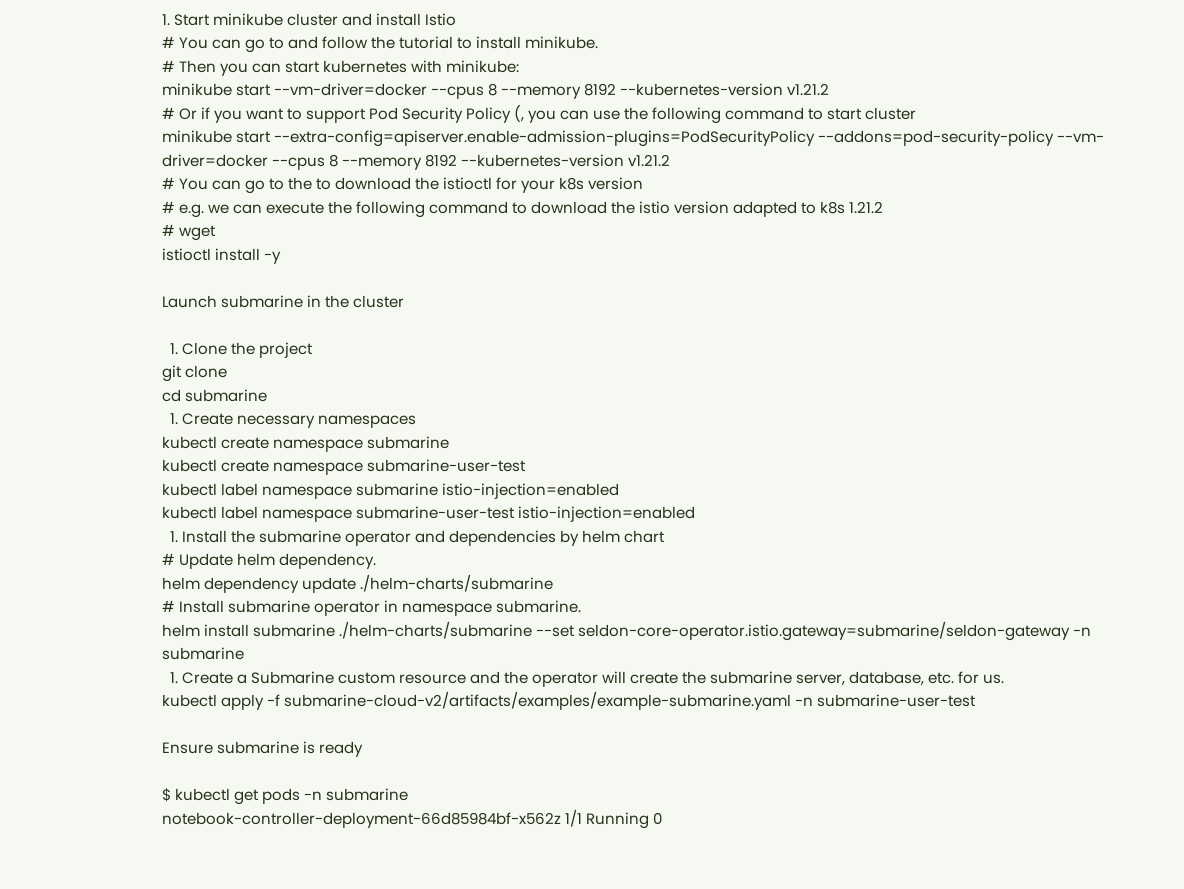1. Start minikube cluster and install Istio
# You can go to and follow the tutorial to install minikube.
# Then you can start kubernetes with minikube:
minikube start --vm-driver=docker --cpus 8 --memory 8192 --kubernetes-version v1.21.2
# Or if you want to support Pod Security Policy (, you can use the following command to start cluster
minikube start --extra-config=apiserver.enable-admission-plugins=PodSecurityPolicy --addons=pod-security-policy --vm-driver=docker --cpus 8 --memory 8192 --kubernetes-version v1.21.2
# You can go to the to download the istioctl for your k8s version
# e.g. we can execute the following command to download the istio version adapted to k8s 1.21.2
# wget
istioctl install -y

Launch submarine in the cluster

  1. Clone the project
git clone
cd submarine
  1. Create necessary namespaces
kubectl create namespace submarine
kubectl create namespace submarine-user-test
kubectl label namespace submarine istio-injection=enabled
kubectl label namespace submarine-user-test istio-injection=enabled
  1. Install the submarine operator and dependencies by helm chart
# Update helm dependency.
helm dependency update ./helm-charts/submarine
# Install submarine operator in namespace submarine.
helm install submarine ./helm-charts/submarine --set seldon-core-operator.istio.gateway=submarine/seldon-gateway -n submarine
  1. Create a Submarine custom resource and the operator will create the submarine server, database, etc. for us.
kubectl apply -f submarine-cloud-v2/artifacts/examples/example-submarine.yaml -n submarine-user-test

Ensure submarine is ready

$ kubectl get pods -n submarine
notebook-controller-deployment-66d85984bf-x562z 1/1 Running 0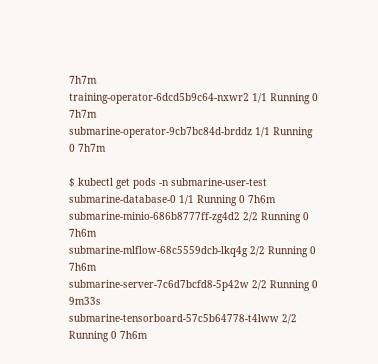7h7m
training-operator-6dcd5b9c64-nxwr2 1/1 Running 0 7h7m
submarine-operator-9cb7bc84d-brddz 1/1 Running 0 7h7m

$ kubectl get pods -n submarine-user-test
submarine-database-0 1/1 Running 0 7h6m
submarine-minio-686b8777ff-zg4d2 2/2 Running 0 7h6m
submarine-mlflow-68c5559dcb-lkq4g 2/2 Running 0 7h6m
submarine-server-7c6d7bcfd8-5p42w 2/2 Running 0 9m33s
submarine-tensorboard-57c5b64778-t4lww 2/2 Running 0 7h6m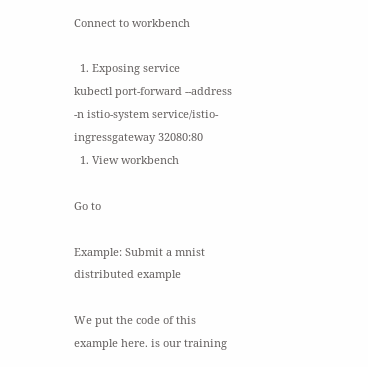Connect to workbench

  1. Exposing service
kubectl port-forward --address -n istio-system service/istio-ingressgateway 32080:80
  1. View workbench

Go to

Example: Submit a mnist distributed example

We put the code of this example here. is our training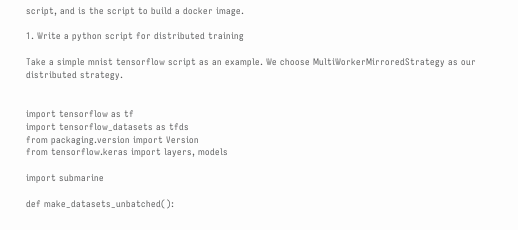script, and is the script to build a docker image.

1. Write a python script for distributed training

Take a simple mnist tensorflow script as an example. We choose MultiWorkerMirroredStrategy as our distributed strategy.


import tensorflow as tf
import tensorflow_datasets as tfds
from packaging.version import Version
from tensorflow.keras import layers, models

import submarine

def make_datasets_unbatched():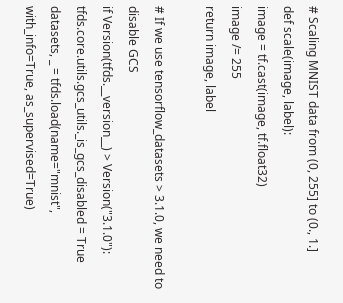# Scaling MNIST data from (0, 255] to (0., 1.]
def scale(image, label):
image = tf.cast(image, tf.float32)
image /= 255
return image, label

# If we use tensorflow_datasets > 3.1.0, we need to disable GCS
if Version(tfds.__version__) > Version("3.1.0"):
tfds.core.utils.gcs_utils._is_gcs_disabled = True
datasets, _ = tfds.load(name="mnist", with_info=True, as_supervised=True)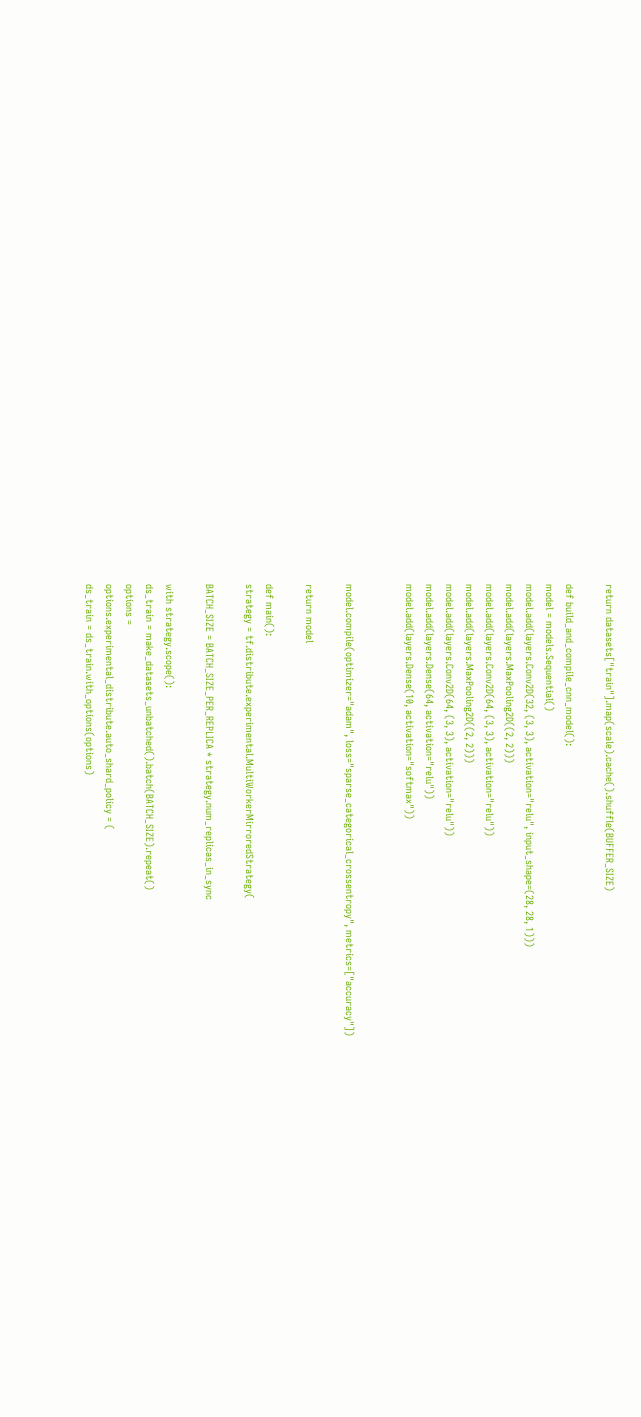return datasets["train"].map(scale).cache().shuffle(BUFFER_SIZE)

def build_and_compile_cnn_model():
model = models.Sequential()
model.add(layers.Conv2D(32, (3, 3), activation="relu", input_shape=(28, 28, 1)))
model.add(layers.MaxPooling2D((2, 2)))
model.add(layers.Conv2D(64, (3, 3), activation="relu"))
model.add(layers.MaxPooling2D((2, 2)))
model.add(layers.Conv2D(64, (3, 3), activation="relu"))
model.add(layers.Dense(64, activation="relu"))
model.add(layers.Dense(10, activation="softmax"))


model.compile(optimizer="adam", loss="sparse_categorical_crossentropy", metrics=["accuracy"])

return model

def main():
strategy = tf.distribute.experimental.MultiWorkerMirroredStrategy(

BATCH_SIZE = BATCH_SIZE_PER_REPLICA * strategy.num_replicas_in_sync

with strategy.scope():
ds_train = make_datasets_unbatched().batch(BATCH_SIZE).repeat()
options =
options.experimental_distribute.auto_shard_policy = (
ds_train = ds_train.with_options(options)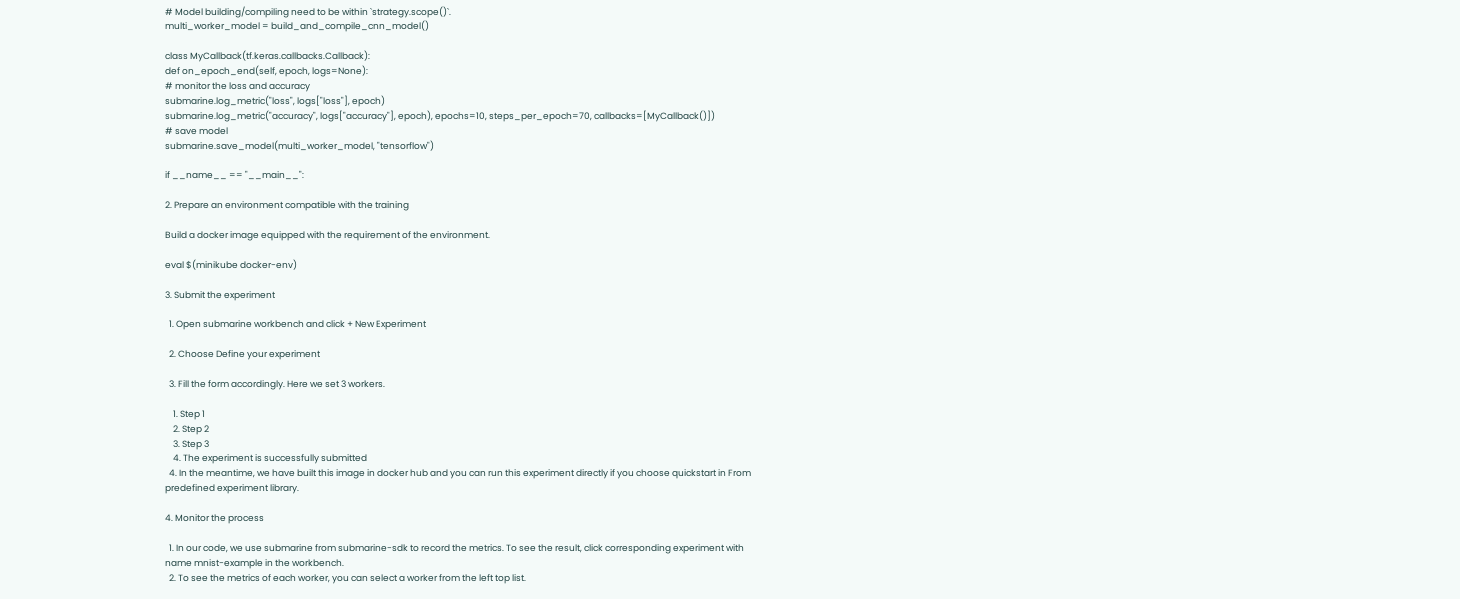# Model building/compiling need to be within `strategy.scope()`.
multi_worker_model = build_and_compile_cnn_model()

class MyCallback(tf.keras.callbacks.Callback):
def on_epoch_end(self, epoch, logs=None):
# monitor the loss and accuracy
submarine.log_metric("loss", logs["loss"], epoch)
submarine.log_metric("accuracy", logs["accuracy"], epoch), epochs=10, steps_per_epoch=70, callbacks=[MyCallback()])
# save model
submarine.save_model(multi_worker_model, "tensorflow")

if __name__ == "__main__":

2. Prepare an environment compatible with the training

Build a docker image equipped with the requirement of the environment.

eval $(minikube docker-env)

3. Submit the experiment

  1. Open submarine workbench and click + New Experiment

  2. Choose Define your experiment

  3. Fill the form accordingly. Here we set 3 workers.

    1. Step 1
    2. Step 2
    3. Step 3
    4. The experiment is successfully submitted
  4. In the meantime, we have built this image in docker hub and you can run this experiment directly if you choose quickstart in From predefined experiment library.

4. Monitor the process

  1. In our code, we use submarine from submarine-sdk to record the metrics. To see the result, click corresponding experiment with name mnist-example in the workbench.
  2. To see the metrics of each worker, you can select a worker from the left top list.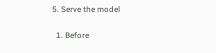5. Serve the model

  1. Before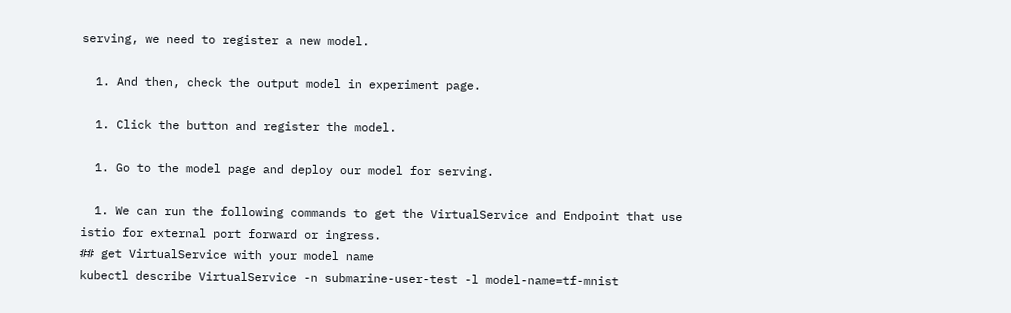serving, we need to register a new model.

  1. And then, check the output model in experiment page.

  1. Click the button and register the model.

  1. Go to the model page and deploy our model for serving.

  1. We can run the following commands to get the VirtualService and Endpoint that use istio for external port forward or ingress.
## get VirtualService with your model name
kubectl describe VirtualService -n submarine-user-test -l model-name=tf-mnist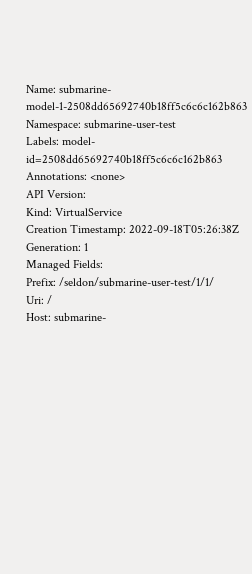Name: submarine-model-1-2508dd65692740b18ff5c6c6c162b863
Namespace: submarine-user-test
Labels: model-id=2508dd65692740b18ff5c6c6c162b863
Annotations: <none>
API Version:
Kind: VirtualService
Creation Timestamp: 2022-09-18T05:26:38Z
Generation: 1
Managed Fields:
Prefix: /seldon/submarine-user-test/1/1/
Uri: /
Host: submarine-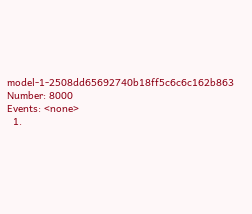model-1-2508dd65692740b18ff5c6c6c162b863
Number: 8000
Events: <none>
  1.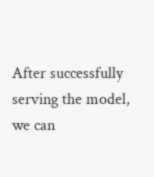After successfully serving the model, we can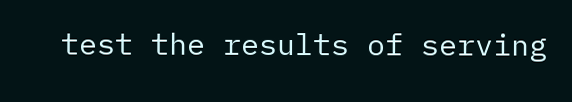test the results of serving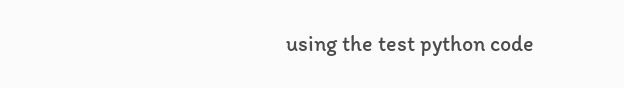using the test python code